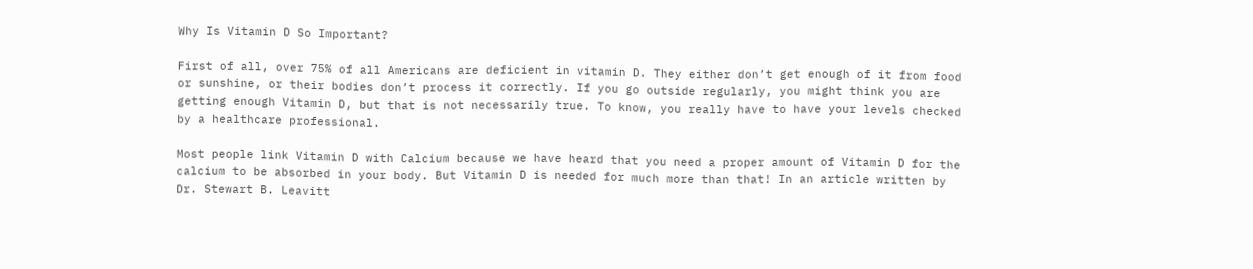Why Is Vitamin D So Important?

First of all, over 75% of all Americans are deficient in vitamin D. They either don’t get enough of it from food or sunshine, or their bodies don’t process it correctly. If you go outside regularly, you might think you are getting enough Vitamin D, but that is not necessarily true. To know, you really have to have your levels checked by a healthcare professional.

Most people link Vitamin D with Calcium because we have heard that you need a proper amount of Vitamin D for the calcium to be absorbed in your body. But Vitamin D is needed for much more than that! In an article written by Dr. Stewart B. Leavitt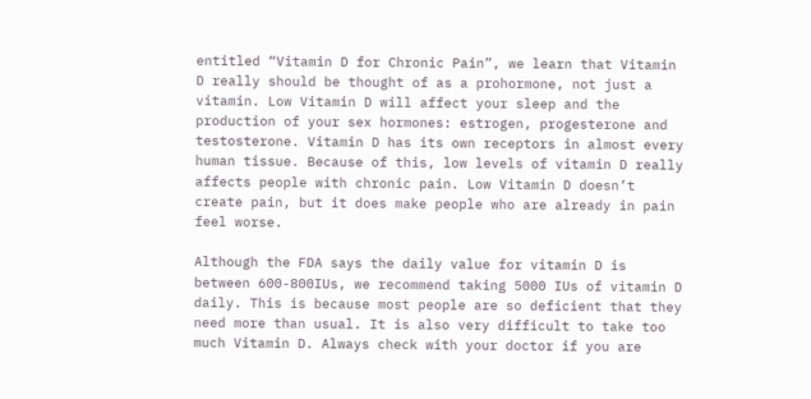entitled “Vitamin D for Chronic Pain”, we learn that Vitamin D really should be thought of as a prohormone, not just a vitamin. Low Vitamin D will affect your sleep and the production of your sex hormones: estrogen, progesterone and testosterone. Vitamin D has its own receptors in almost every human tissue. Because of this, low levels of vitamin D really affects people with chronic pain. Low Vitamin D doesn’t create pain, but it does make people who are already in pain feel worse.

Although the FDA says the daily value for vitamin D is between 600-800IUs, we recommend taking 5000 IUs of vitamin D daily. This is because most people are so deficient that they need more than usual. It is also very difficult to take too much Vitamin D. Always check with your doctor if you are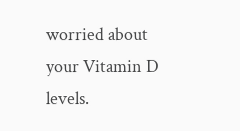worried about your Vitamin D levels.